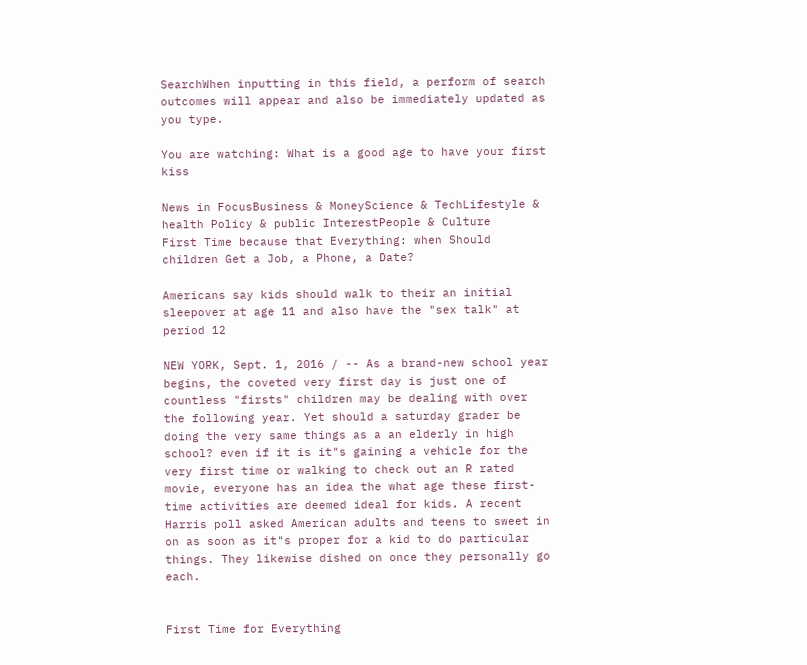SearchWhen inputting in this field, a perform of search outcomes will appear and also be immediately updated as you type.

You are watching: What is a good age to have your first kiss

News in FocusBusiness & MoneyScience & TechLifestyle & health Policy & public InterestPeople & Culture
First Time because that Everything: when Should children Get a Job, a Phone, a Date?

Americans say kids should walk to their an initial sleepover at age 11 and also have the "sex talk" at period 12

NEW YORK, Sept. 1, 2016 / -- As a brand-new school year begins, the coveted very first day is just one of countless "firsts" children may be dealing with over the following year. Yet should a saturday grader be doing the very same things as a an elderly in high school? even if it is it"s gaining a vehicle for the very first time or walking to check out an R rated movie, everyone has an idea the what age these first-time activities are deemed ideal for kids. A recent Harris poll asked American adults and teens to sweet in on as soon as it"s proper for a kid to do particular things. They likewise dished on once they personally go each.


First Time for Everything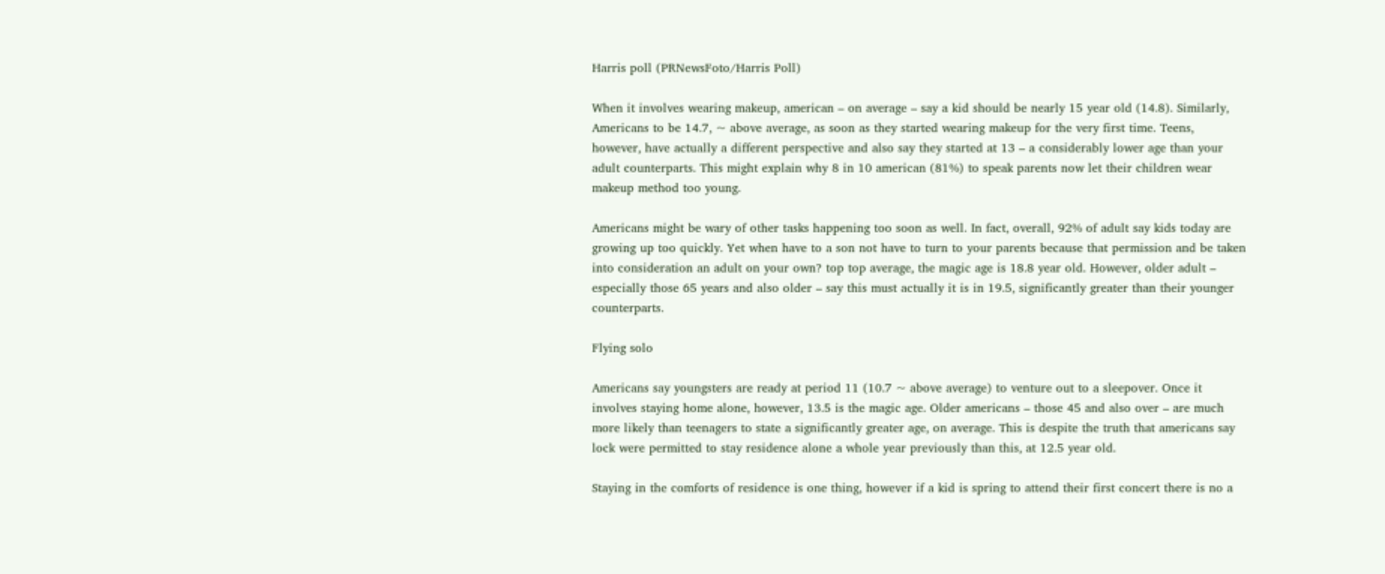Harris poll (PRNewsFoto/Harris Poll)

When it involves wearing makeup, american – on average – say a kid should be nearly 15 year old (14.8). Similarly, Americans to be 14.7, ~ above average, as soon as they started wearing makeup for the very first time. Teens, however, have actually a different perspective and also say they started at 13 – a considerably lower age than your adult counterparts. This might explain why 8 in 10 american (81%) to speak parents now let their children wear makeup method too young.

Americans might be wary of other tasks happening too soon as well. In fact, overall, 92% of adult say kids today are growing up too quickly. Yet when have to a son not have to turn to your parents because that permission and be taken into consideration an adult on your own? top top average, the magic age is 18.8 year old. However, older adult – especially those 65 years and also older – say this must actually it is in 19.5, significantly greater than their younger counterparts.

Flying solo

Americans say youngsters are ready at period 11 (10.7 ~ above average) to venture out to a sleepover. Once it involves staying home alone, however, 13.5 is the magic age. Older americans – those 45 and also over – are much more likely than teenagers to state a significantly greater age, on average. This is despite the truth that americans say lock were permitted to stay residence alone a whole year previously than this, at 12.5 year old.

Staying in the comforts of residence is one thing, however if a kid is spring to attend their first concert there is no a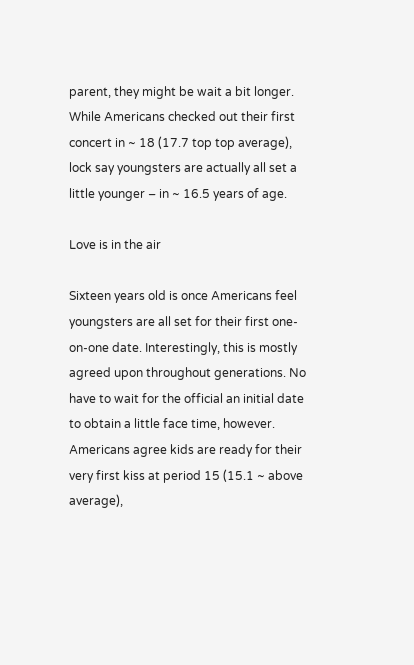parent, they might be wait a bit longer. While Americans checked out their first concert in ~ 18 (17.7 top top average), lock say youngsters are actually all set a little younger – in ~ 16.5 years of age.

Love is in the air

Sixteen years old is once Americans feel youngsters are all set for their first one-on-one date. Interestingly, this is mostly agreed upon throughout generations. No have to wait for the official an initial date to obtain a little face time, however. Americans agree kids are ready for their very first kiss at period 15 (15.1 ~ above average),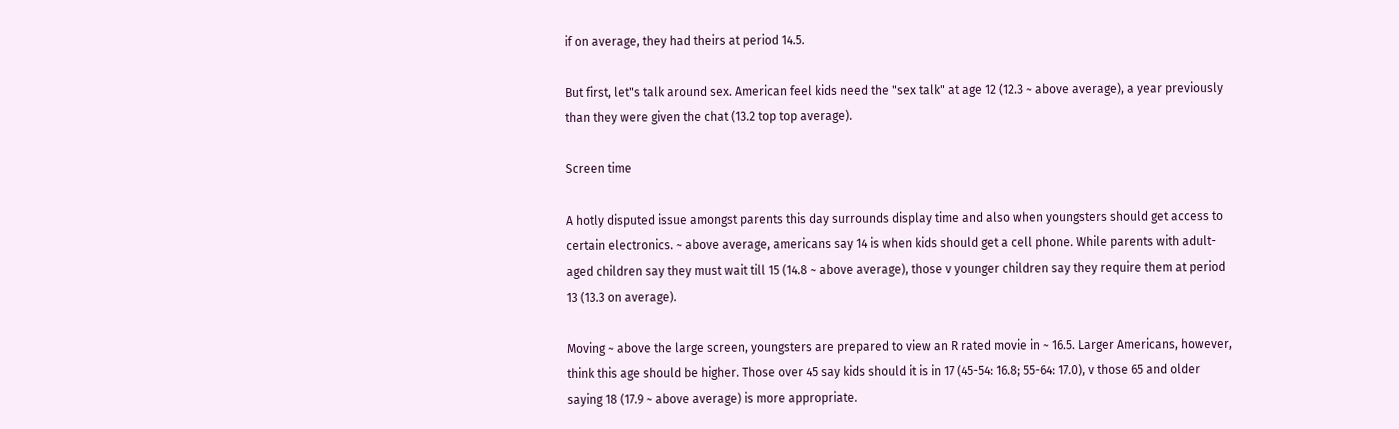if on average, they had theirs at period 14.5.

But first, let"s talk around sex. American feel kids need the "sex talk" at age 12 (12.3 ~ above average), a year previously than they were given the chat (13.2 top top average).

Screen time

A hotly disputed issue amongst parents this day surrounds display time and also when youngsters should get access to certain electronics. ~ above average, americans say 14 is when kids should get a cell phone. While parents with adult-aged children say they must wait till 15 (14.8 ~ above average), those v younger children say they require them at period 13 (13.3 on average).

Moving ~ above the large screen, youngsters are prepared to view an R rated movie in ~ 16.5. Larger Americans, however, think this age should be higher. Those over 45 say kids should it is in 17 (45-54: 16.8; 55-64: 17.0), v those 65 and older saying 18 (17.9 ~ above average) is more appropriate.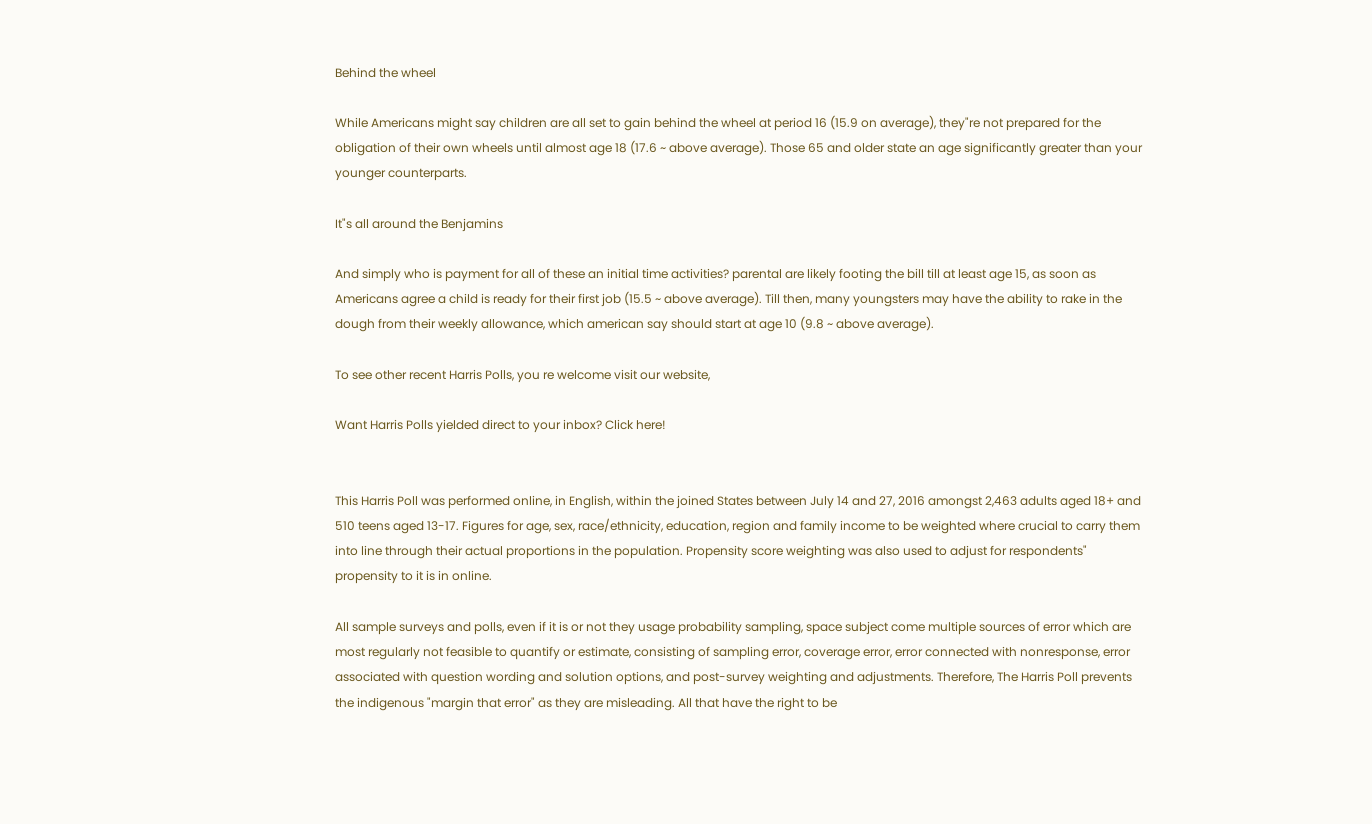Behind the wheel

While Americans might say children are all set to gain behind the wheel at period 16 (15.9 on average), they"re not prepared for the obligation of their own wheels until almost age 18 (17.6 ~ above average). Those 65 and older state an age significantly greater than your younger counterparts.

It"s all around the Benjamins

And simply who is payment for all of these an initial time activities? parental are likely footing the bill till at least age 15, as soon as Americans agree a child is ready for their first job (15.5 ~ above average). Till then, many youngsters may have the ability to rake in the dough from their weekly allowance, which american say should start at age 10 (9.8 ~ above average).

To see other recent Harris Polls, you re welcome visit our website,

Want Harris Polls yielded direct to your inbox? Click here!


This Harris Poll was performed online, in English, within the joined States between July 14 and 27, 2016 amongst 2,463 adults aged 18+ and 510 teens aged 13-17. Figures for age, sex, race/ethnicity, education, region and family income to be weighted where crucial to carry them into line through their actual proportions in the population. Propensity score weighting was also used to adjust for respondents" propensity to it is in online.

All sample surveys and polls, even if it is or not they usage probability sampling, space subject come multiple sources of error which are most regularly not feasible to quantify or estimate, consisting of sampling error, coverage error, error connected with nonresponse, error associated with question wording and solution options, and post-survey weighting and adjustments. Therefore, The Harris Poll prevents the indigenous "margin that error" as they are misleading. All that have the right to be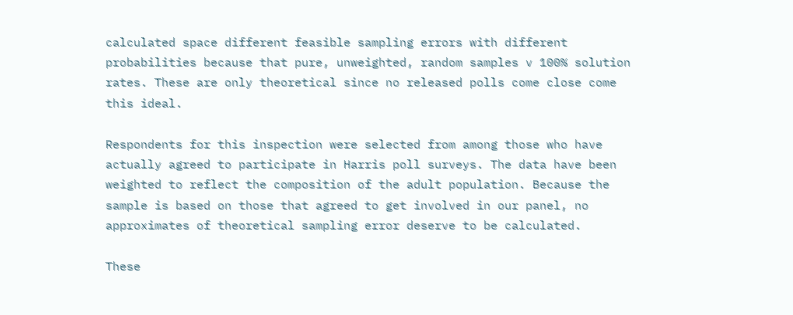calculated space different feasible sampling errors with different probabilities because that pure, unweighted, random samples v 100% solution rates. These are only theoretical since no released polls come close come this ideal.

Respondents for this inspection were selected from among those who have actually agreed to participate in Harris poll surveys. The data have been weighted to reflect the composition of the adult population. Because the sample is based on those that agreed to get involved in our panel, no approximates of theoretical sampling error deserve to be calculated.

These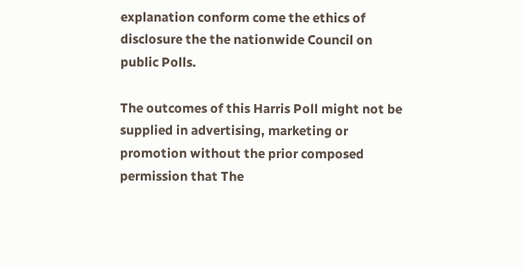explanation conform come the ethics of disclosure the the nationwide Council on public Polls.

The outcomes of this Harris Poll might not be supplied in advertising, marketing or promotion without the prior composed permission that The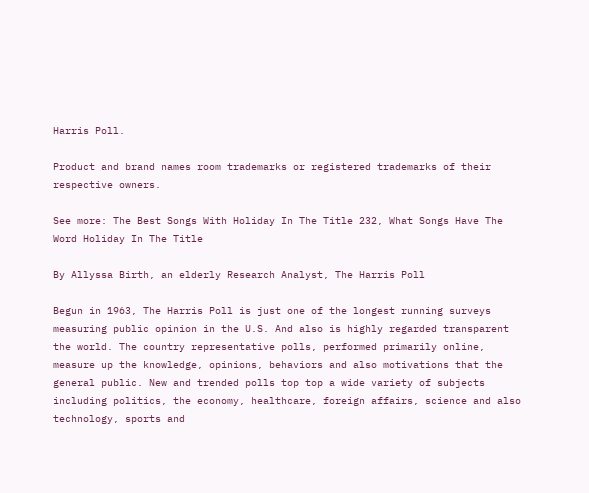Harris Poll.

Product and brand names room trademarks or registered trademarks of their respective owners.

See more: The Best Songs With Holiday In The Title 232, What Songs Have The Word Holiday In The Title

By Allyssa Birth, an elderly Research Analyst, The Harris Poll

Begun in 1963, The Harris Poll is just one of the longest running surveys measuring public opinion in the U.S. And also is highly regarded transparent the world. The country representative polls, performed primarily online, measure up the knowledge, opinions, behaviors and also motivations that the general public. New and trended polls top top a wide variety of subjects including politics, the economy, healthcare, foreign affairs, science and also technology, sports and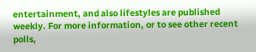entertainment, and also lifestyles are published weekly. For more information, or to see other recent polls,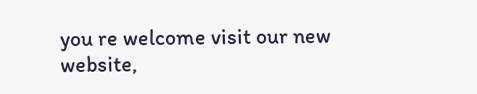you re welcome visit our new website,